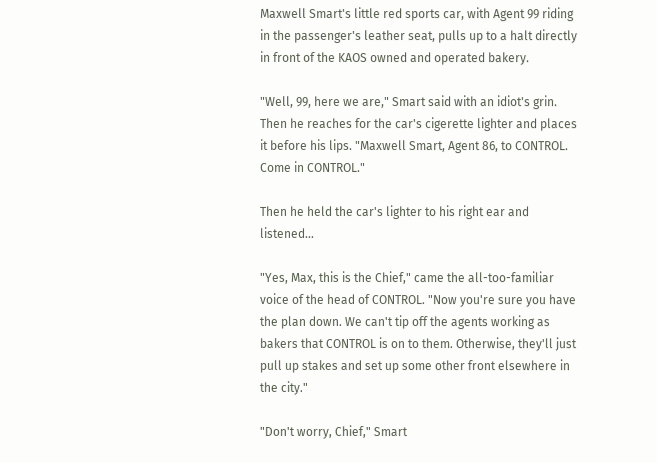Maxwell Smart's little red sports car, with Agent 99 riding in the passenger's leather seat, pulls up to a halt directly in front of the KAOS owned and operated bakery.

"Well, 99, here we are," Smart said with an idiot's grin. Then he reaches for the car's cigerette lighter and places it before his lips. "Maxwell Smart, Agent 86, to CONTROL. Come in CONTROL."

Then he held the car's lighter to his right ear and listened...

"Yes, Max, this is the Chief," came the all-too-familiar voice of the head of CONTROL. "Now you're sure you have the plan down. We can't tip off the agents working as bakers that CONTROL is on to them. Otherwise, they'll just pull up stakes and set up some other front elsewhere in the city."

"Don't worry, Chief," Smart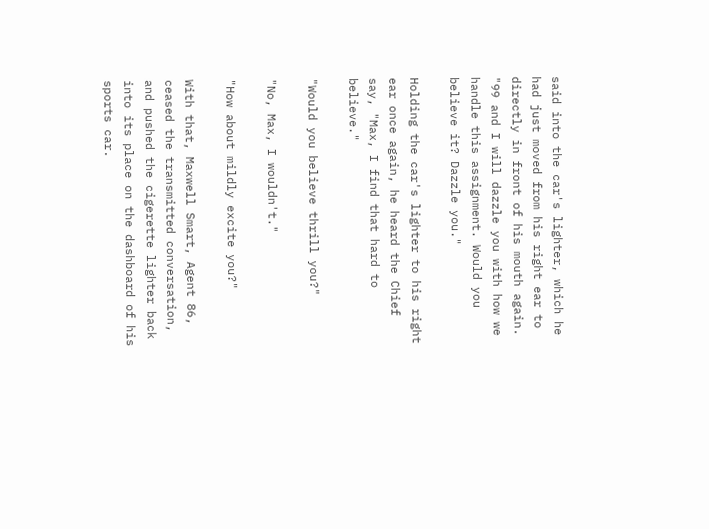said into the car's lighter, which he had just moved from his right ear to directly in front of his mouth again. "99 and I will dazzle you with how we handle this assignment. Would you believe it? Dazzle you."

Holding the car's lighter to his right ear once again, he heard the Chief say, "Max, I find that hard to believe."

"Would you believe thrill you?"

"No, Max, I wouldn't."

"How about mildly excite you?"

With that, Maxwell Smart, Agent 86, ceased the transmitted conversation, and pushed the cigerette lighter back into its place on the dashboard of his sports car.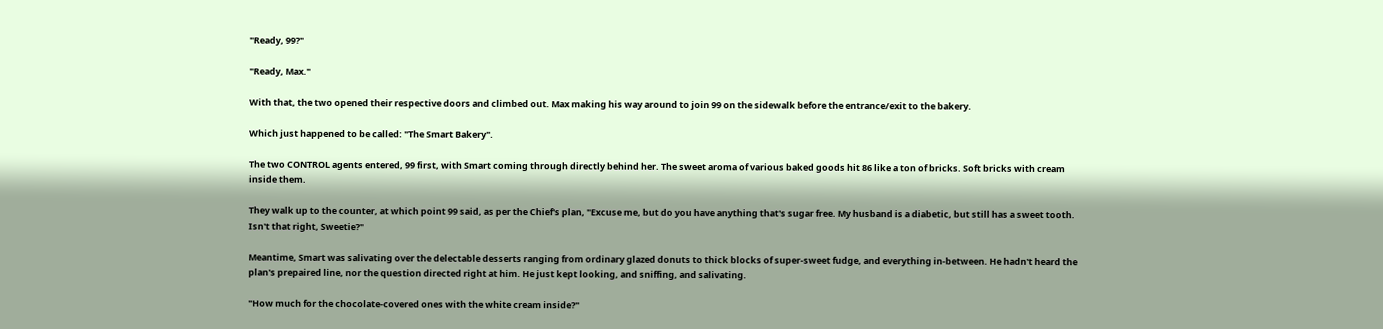"Ready, 99?"

"Ready, Max."

With that, the two opened their respective doors and climbed out. Max making his way around to join 99 on the sidewalk before the entrance/exit to the bakery.

Which just happened to be called: "The Smart Bakery".

The two CONTROL agents entered, 99 first, with Smart coming through directly behind her. The sweet aroma of various baked goods hit 86 like a ton of bricks. Soft bricks with cream inside them.

They walk up to the counter, at which point 99 said, as per the Chief's plan, "Excuse me, but do you have anything that's sugar free. My husband is a diabetic, but still has a sweet tooth. Isn't that right, Sweetie?"

Meantime, Smart was salivating over the delectable desserts ranging from ordinary glazed donuts to thick blocks of super-sweet fudge, and everything in-between. He hadn't heard the plan's prepaired line, nor the question directed right at him. He just kept looking, and sniffing, and salivating.

"How much for the chocolate-covered ones with the white cream inside?"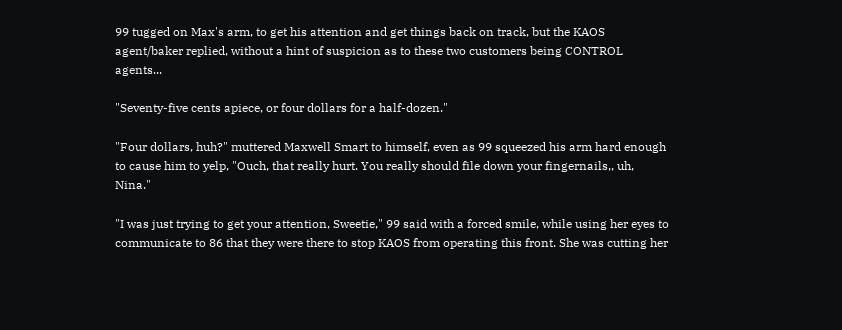99 tugged on Max's arm, to get his attention and get things back on track, but the KAOS agent/baker replied, without a hint of suspicion as to these two customers being CONTROL agents...

"Seventy-five cents apiece, or four dollars for a half-dozen."

"Four dollars, huh?" muttered Maxwell Smart to himself, even as 99 squeezed his arm hard enough to cause him to yelp, "Ouch, that really hurt. You really should file down your fingernails,, uh, Nina."

"I was just trying to get your attention, Sweetie," 99 said with a forced smile, while using her eyes to communicate to 86 that they were there to stop KAOS from operating this front. She was cutting her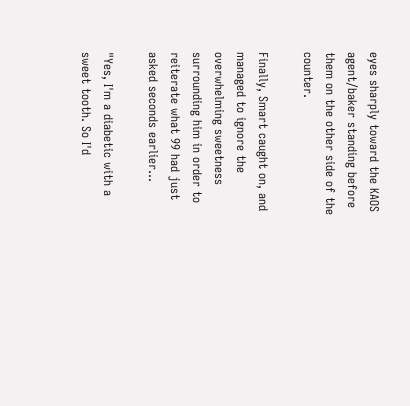eyes sharply toward the KAOS agent/baker standing before them on the other side of the counter.

Finally, Smart caught on, and managed to ignore the overwhelming sweetness surrounding him in order to reiterate what 99 had just asked seconds earlier...

"Yes, I'm a diabetic with a sweet tooth. So I'd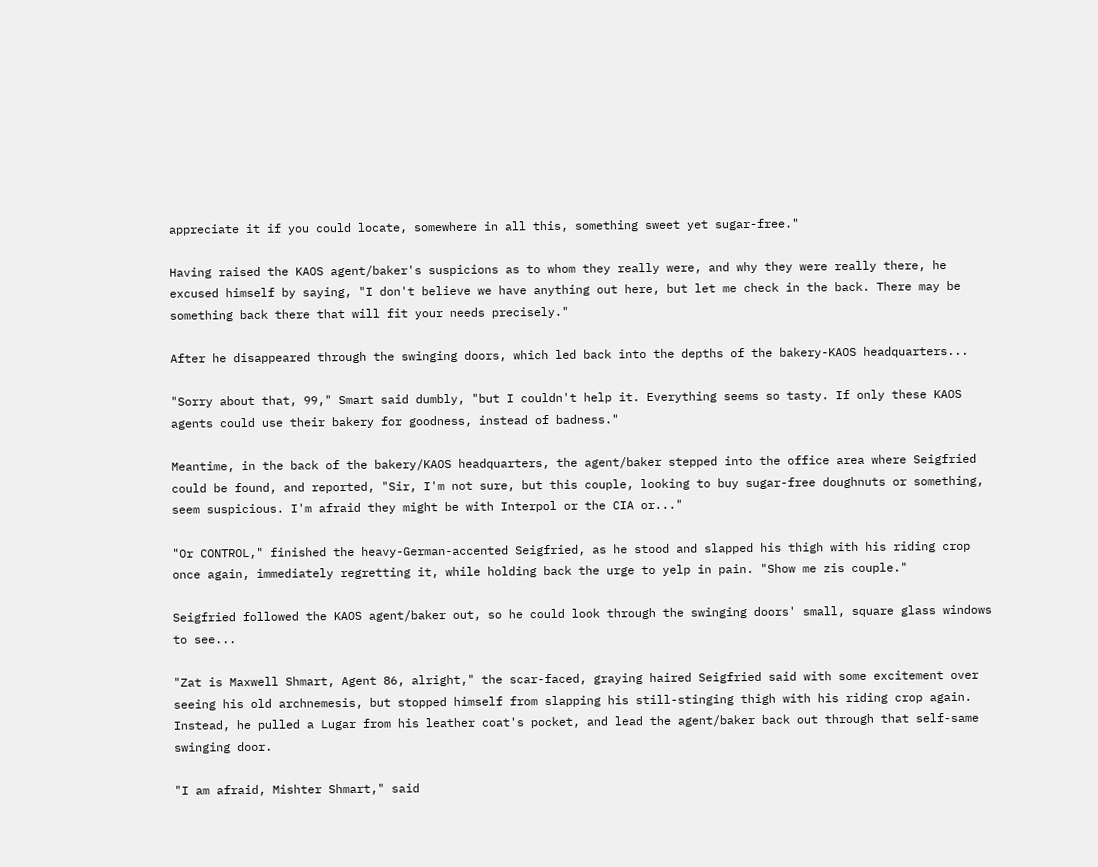appreciate it if you could locate, somewhere in all this, something sweet yet sugar-free."

Having raised the KAOS agent/baker's suspicions as to whom they really were, and why they were really there, he excused himself by saying, "I don't believe we have anything out here, but let me check in the back. There may be something back there that will fit your needs precisely."

After he disappeared through the swinging doors, which led back into the depths of the bakery-KAOS headquarters...

"Sorry about that, 99," Smart said dumbly, "but I couldn't help it. Everything seems so tasty. If only these KAOS agents could use their bakery for goodness, instead of badness."

Meantime, in the back of the bakery/KAOS headquarters, the agent/baker stepped into the office area where Seigfried could be found, and reported, "Sir, I'm not sure, but this couple, looking to buy sugar-free doughnuts or something, seem suspicious. I'm afraid they might be with Interpol or the CIA or..."

"Or CONTROL," finished the heavy-German-accented Seigfried, as he stood and slapped his thigh with his riding crop once again, immediately regretting it, while holding back the urge to yelp in pain. "Show me zis couple."

Seigfried followed the KAOS agent/baker out, so he could look through the swinging doors' small, square glass windows to see...

"Zat is Maxwell Shmart, Agent 86, alright," the scar-faced, graying haired Seigfried said with some excitement over seeing his old archnemesis, but stopped himself from slapping his still-stinging thigh with his riding crop again. Instead, he pulled a Lugar from his leather coat's pocket, and lead the agent/baker back out through that self-same swinging door.

"I am afraid, Mishter Shmart," said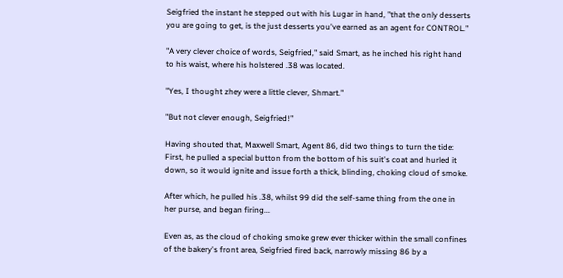Seigfried the instant he stepped out with his Lugar in hand, "that the only desserts you are going to get, is the just desserts you've earned as an agent for CONTROL."

"A very clever choice of words, Seigfried," said Smart, as he inched his right hand to his waist, where his holstered .38 was located.

"Yes, I thought zhey were a little clever, Shmart."

"But not clever enough, Seigfried!"

Having shouted that, Maxwell Smart, Agent 86, did two things to turn the tide: First, he pulled a special button from the bottom of his suit's coat and hurled it down, so it would ignite and issue forth a thick, blinding, choking cloud of smoke.

After which, he pulled his .38, whilst 99 did the self-same thing from the one in her purse, and began firing...

Even as, as the cloud of choking smoke grew ever thicker within the small confines of the bakery's front area, Seigfried fired back, narrowly missing 86 by a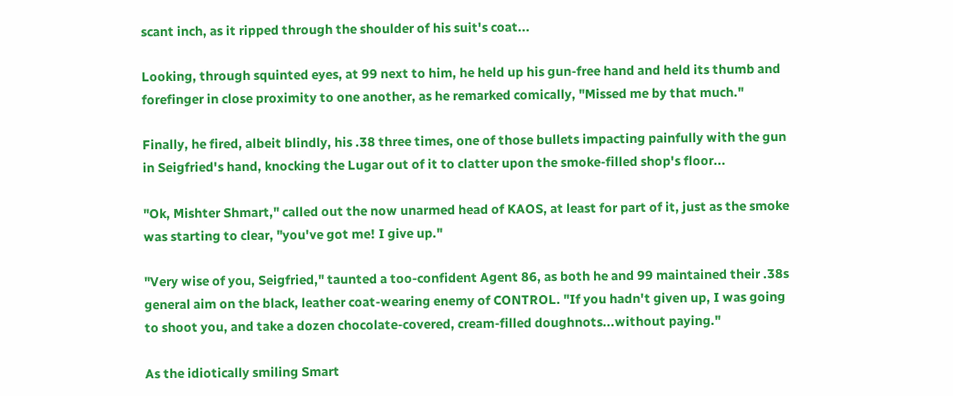scant inch, as it ripped through the shoulder of his suit's coat...

Looking, through squinted eyes, at 99 next to him, he held up his gun-free hand and held its thumb and forefinger in close proximity to one another, as he remarked comically, "Missed me by that much."

Finally, he fired, albeit blindly, his .38 three times, one of those bullets impacting painfully with the gun in Seigfried's hand, knocking the Lugar out of it to clatter upon the smoke-filled shop's floor...

"Ok, Mishter Shmart," called out the now unarmed head of KAOS, at least for part of it, just as the smoke was starting to clear, "you've got me! I give up."

"Very wise of you, Seigfried," taunted a too-confident Agent 86, as both he and 99 maintained their .38s general aim on the black, leather coat-wearing enemy of CONTROL. "If you hadn't given up, I was going to shoot you, and take a dozen chocolate-covered, cream-filled doughnots...without paying."

As the idiotically smiling Smart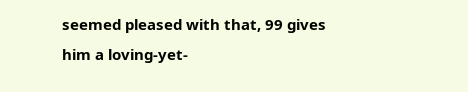seemed pleased with that, 99 gives him a loving-yet-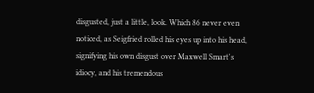disgusted, just a little, look. Which 86 never even noticed, as Seigfried rolled his eyes up into his head, signifying his own disgust over Maxwell Smart's idiocy, and his tremendous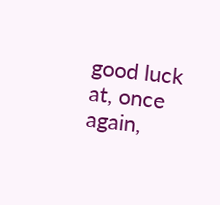good luck at, once again,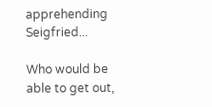apprehending Seigfried...

Who would be able to get out,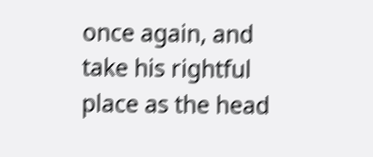once again, and take his rightful place as the head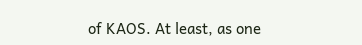of KAOS. At least, as one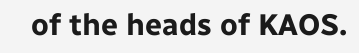of the heads of KAOS.